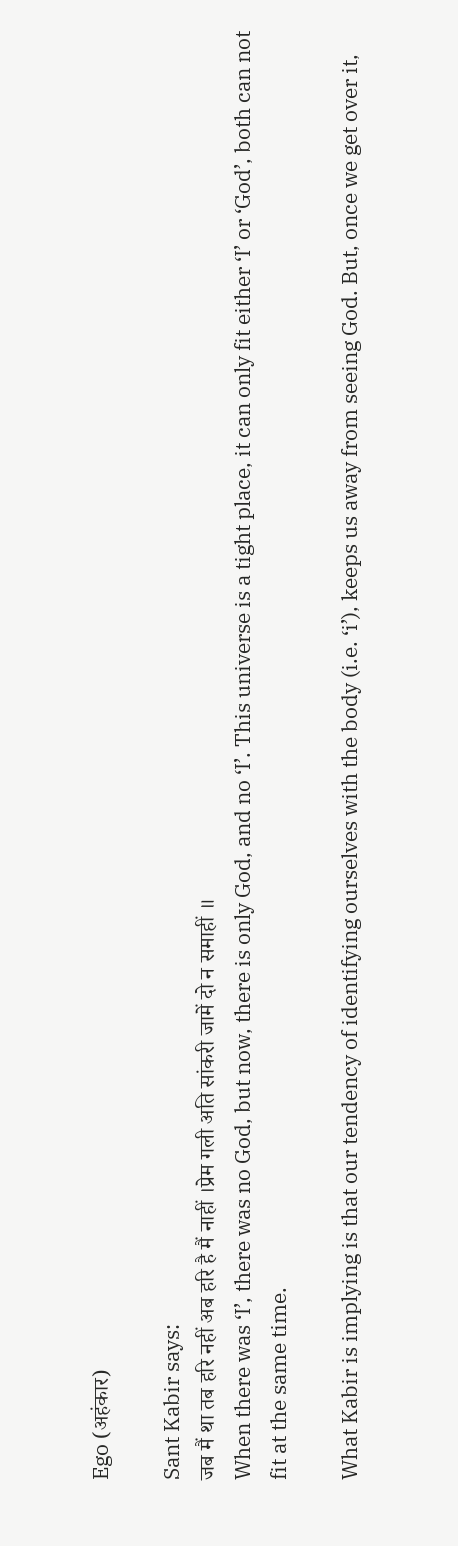Ego (अहंकार)

Sant Kabir says:
जब मैं था तब हरि नहीं अब हरि है मैं नाहीं ।प्रेम गली अति सांकरी जामें दो न समाहीं ॥
When there was ‘I’, there was no God, but now, there is only God, and no ‘I’. This universe is a tight place, it can only fit either ‘I’ or ‘God’, both can not fit at the same time.

What Kabir is implying is that our tendency of identifying ourselves with the body (i.e. ‘i’), keeps us away from seeing God. But, once we get over it,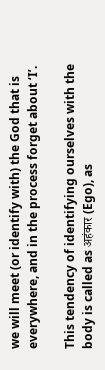we will meet (or identify with) the God that is everywhere, and in the process forget about ‘I’.

This tendency of identifying ourselves with the body is called as अहंकार (Ego), as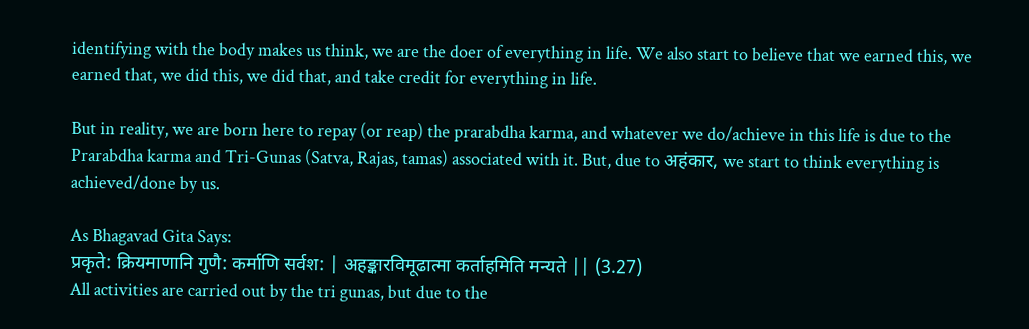identifying with the body makes us think, we are the doer of everything in life. We also start to believe that we earned this, we earned that, we did this, we did that, and take credit for everything in life.

But in reality, we are born here to repay (or reap) the prarabdha karma, and whatever we do/achieve in this life is due to the Prarabdha karma and Tri-Gunas (Satva, Rajas, tamas) associated with it. But, due to अहंकार, we start to think everything is achieved/done by us.

As Bhagavad Gita Says:
प्रकृते: क्रियमाणानि गुणै: कर्माणि सर्वश: | अहङ्कारविमूढात्मा कर्ताहमिति मन्यते || (3.27)
All activities are carried out by the tri gunas, but due to the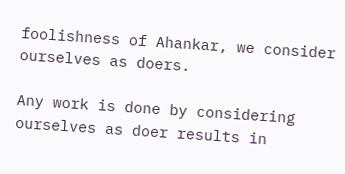foolishness of Ahankar, we consider ourselves as doers.

Any work is done by considering ourselves as doer results in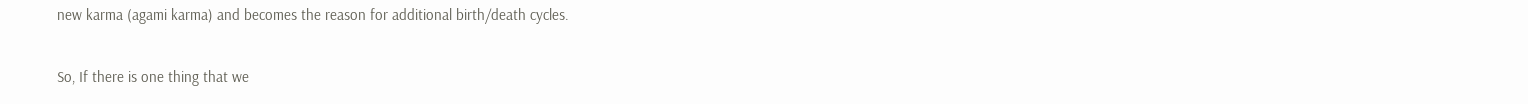new karma (agami karma) and becomes the reason for additional birth/death cycles.

So, If there is one thing that we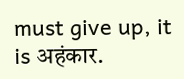must give up, it is अहंकार.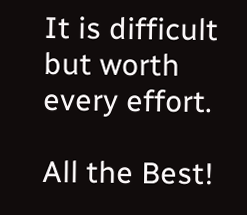It is difficult but worth every effort.

All the Best!